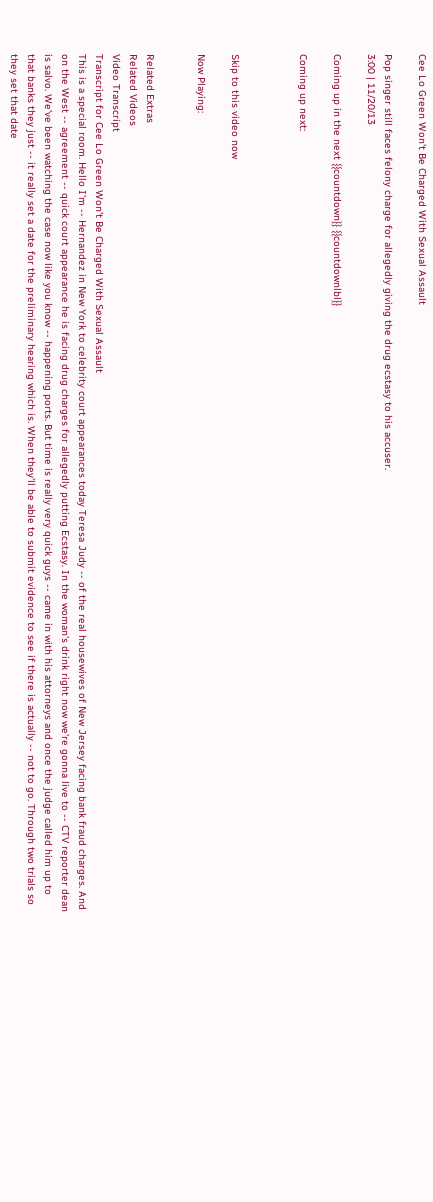Cee Lo Green Won't Be Charged With Sexual Assault

Pop singer still faces felony charge for allegedly giving the drug ecstasy to his accuser.
3:00 | 11/20/13

Coming up in the next {{countdown}} {{countdownlbl}}

Coming up next:



Skip to this video now

Now Playing:


Related Extras
Related Videos
Video Transcript
Transcript for Cee Lo Green Won't Be Charged With Sexual Assault
This is a special room. Hello I'm -- Hernandez in New York to celebrity court appearances today Teresa Judy -- of the real housewives of New Jersey facing bank fraud charges. And on the West -- agreement -- quick court appearance he is facing drug charges for allegedly putting Ecstasy. In the woman's drink right now we're gonna live to -- CTV reporter dean is salvo. We've been watching the case now like you know -- happening ports. But time is really very quick guys -- came in with his attorneys and once the judge called him up to that banks they just -- it really set a date for the preliminary hearing which is. When they'll be able to submit evidence to see if there is actually -- not to go. Through two trials so they set that date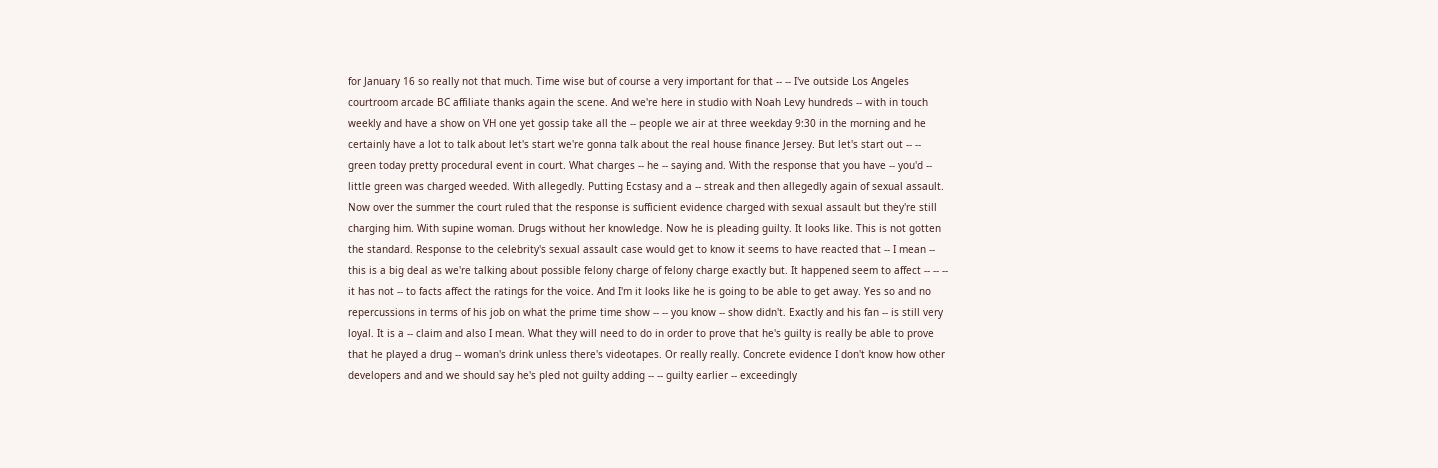for January 16 so really not that much. Time wise but of course a very important for that -- -- I've outside Los Angeles courtroom arcade BC affiliate thanks again the scene. And we're here in studio with Noah Levy hundreds -- with in touch weekly and have a show on VH one yet gossip take all the -- people we air at three weekday 9:30 in the morning and he certainly have a lot to talk about let's start we're gonna talk about the real house finance Jersey. But let's start out -- -- green today pretty procedural event in court. What charges -- he -- saying and. With the response that you have -- you'd -- little green was charged weeded. With allegedly. Putting Ecstasy and a -- streak and then allegedly again of sexual assault. Now over the summer the court ruled that the response is sufficient evidence charged with sexual assault but they're still charging him. With supine woman. Drugs without her knowledge. Now he is pleading guilty. It looks like. This is not gotten the standard. Response to the celebrity's sexual assault case would get to know it seems to have reacted that -- I mean -- this is a big deal as we're talking about possible felony charge of felony charge exactly but. It happened seem to affect -- -- -- it has not -- to facts affect the ratings for the voice. And I'm it looks like he is going to be able to get away. Yes so and no repercussions in terms of his job on what the prime time show -- -- you know -- show didn't. Exactly and his fan -- is still very loyal. It is a -- claim and also I mean. What they will need to do in order to prove that he's guilty is really be able to prove that he played a drug -- woman's drink unless there's videotapes. Or really really. Concrete evidence I don't know how other developers and and we should say he's pled not guilty adding -- -- guilty earlier -- exceedingly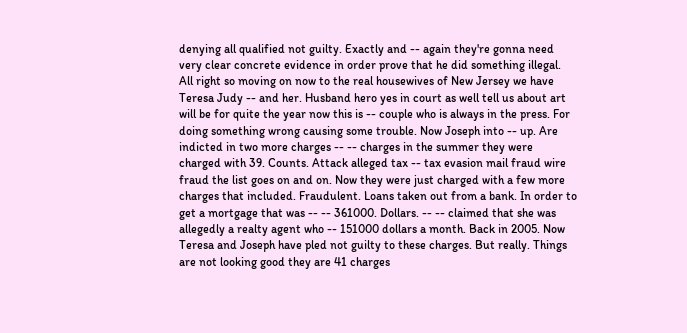denying all qualified not guilty. Exactly and -- again they're gonna need very clear concrete evidence in order prove that he did something illegal. All right so moving on now to the real housewives of New Jersey we have Teresa Judy -- and her. Husband hero yes in court as well tell us about art will be for quite the year now this is -- couple who is always in the press. For doing something wrong causing some trouble. Now Joseph into -- up. Are indicted in two more charges -- -- charges in the summer they were charged with 39. Counts. Attack alleged tax -- tax evasion mail fraud wire fraud the list goes on and on. Now they were just charged with a few more charges that included. Fraudulent. Loans taken out from a bank. In order to get a mortgage that was -- -- 361000. Dollars. -- -- claimed that she was allegedly a realty agent who -- 151000 dollars a month. Back in 2005. Now Teresa and Joseph have pled not guilty to these charges. But really. Things are not looking good they are 41 charges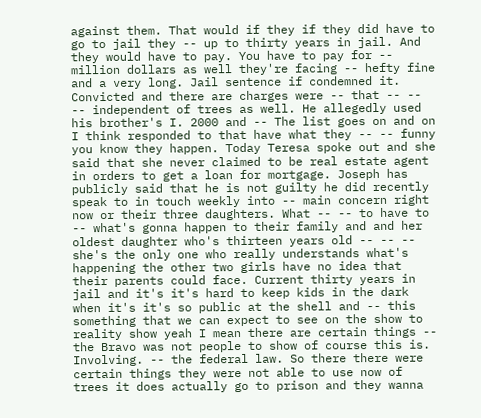against them. That would if they if they did have to go to jail they -- up to thirty years in jail. And they would have to pay. You have to pay for -- million dollars as well they're facing -- hefty fine and a very long. Jail sentence if condemned it. Convicted and there are charges were -- that -- -- -- independent of trees as well. He allegedly used his brother's I. 2000 and -- The list goes on and on I think responded to that have what they -- -- funny you know they happen. Today Teresa spoke out and she said that she never claimed to be real estate agent in orders to get a loan for mortgage. Joseph has publicly said that he is not guilty he did recently speak to in touch weekly into -- main concern right now or their three daughters. What -- -- to have to -- what's gonna happen to their family and and her oldest daughter who's thirteen years old -- -- -- she's the only one who really understands what's happening the other two girls have no idea that their parents could face. Current thirty years in jail and it's it's hard to keep kids in the dark when it's it's so public at the shell and -- this something that we can expect to see on the show to reality show yeah I mean there are certain things -- the Bravo was not people to show of course this is. Involving. -- the federal law. So there there were certain things they were not able to use now of trees it does actually go to prison and they wanna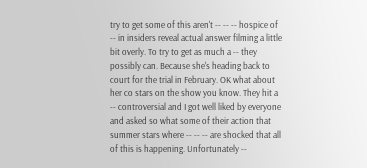try to get some of this aren't -- -- -- hospice of -- in insiders reveal actual answer filming a little bit overly. To try to get as much a -- they possibly can. Because she's heading back to court for the trial in February. OK what about her co stars on the show you know. They hit a -- controversial and I got well liked by everyone and asked so what some of their action that summer stars where -- -- -- are shocked that all of this is happening. Unfortunately --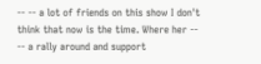-- -- a lot of friends on this show I don't think that now is the time. Where her -- -- a rally around and support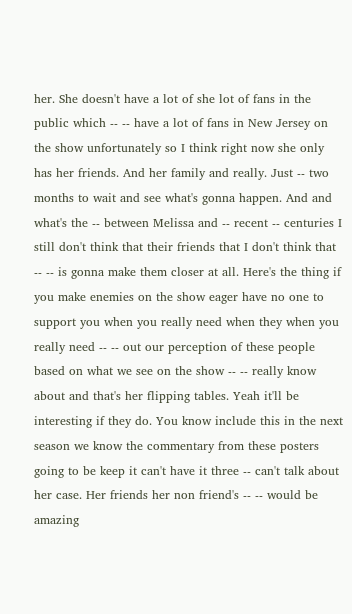her. She doesn't have a lot of she lot of fans in the public which -- -- have a lot of fans in New Jersey on the show unfortunately so I think right now she only has her friends. And her family and really. Just -- two months to wait and see what's gonna happen. And and what's the -- between Melissa and -- recent -- centuries I still don't think that their friends that I don't think that -- -- is gonna make them closer at all. Here's the thing if you make enemies on the show eager have no one to support you when you really need when they when you really need -- -- out our perception of these people based on what we see on the show -- -- really know about and that's her flipping tables. Yeah it'll be interesting if they do. You know include this in the next season we know the commentary from these posters going to be keep it can't have it three -- can't talk about her case. Her friends her non friend's -- -- would be amazing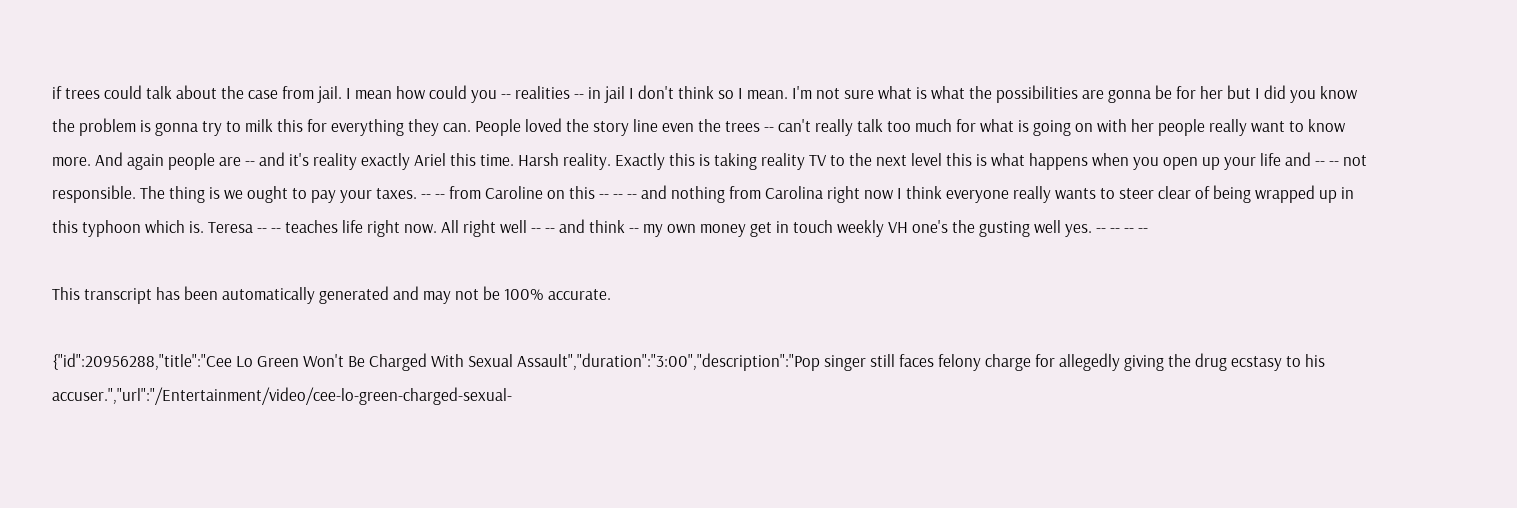if trees could talk about the case from jail. I mean how could you -- realities -- in jail I don't think so I mean. I'm not sure what is what the possibilities are gonna be for her but I did you know the problem is gonna try to milk this for everything they can. People loved the story line even the trees -- can't really talk too much for what is going on with her people really want to know more. And again people are -- and it's reality exactly Ariel this time. Harsh reality. Exactly this is taking reality TV to the next level this is what happens when you open up your life and -- -- not responsible. The thing is we ought to pay your taxes. -- -- from Caroline on this -- -- -- and nothing from Carolina right now I think everyone really wants to steer clear of being wrapped up in this typhoon which is. Teresa -- -- teaches life right now. All right well -- -- and think -- my own money get in touch weekly VH one's the gusting well yes. -- -- -- --

This transcript has been automatically generated and may not be 100% accurate.

{"id":20956288,"title":"Cee Lo Green Won't Be Charged With Sexual Assault","duration":"3:00","description":"Pop singer still faces felony charge for allegedly giving the drug ecstasy to his accuser.","url":"/Entertainment/video/cee-lo-green-charged-sexual-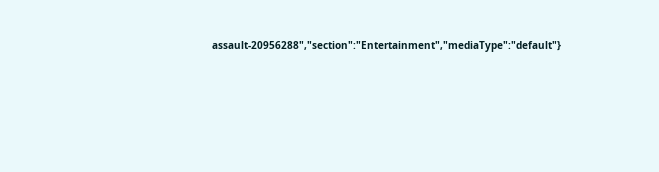assault-20956288","section":"Entertainment","mediaType":"default"}